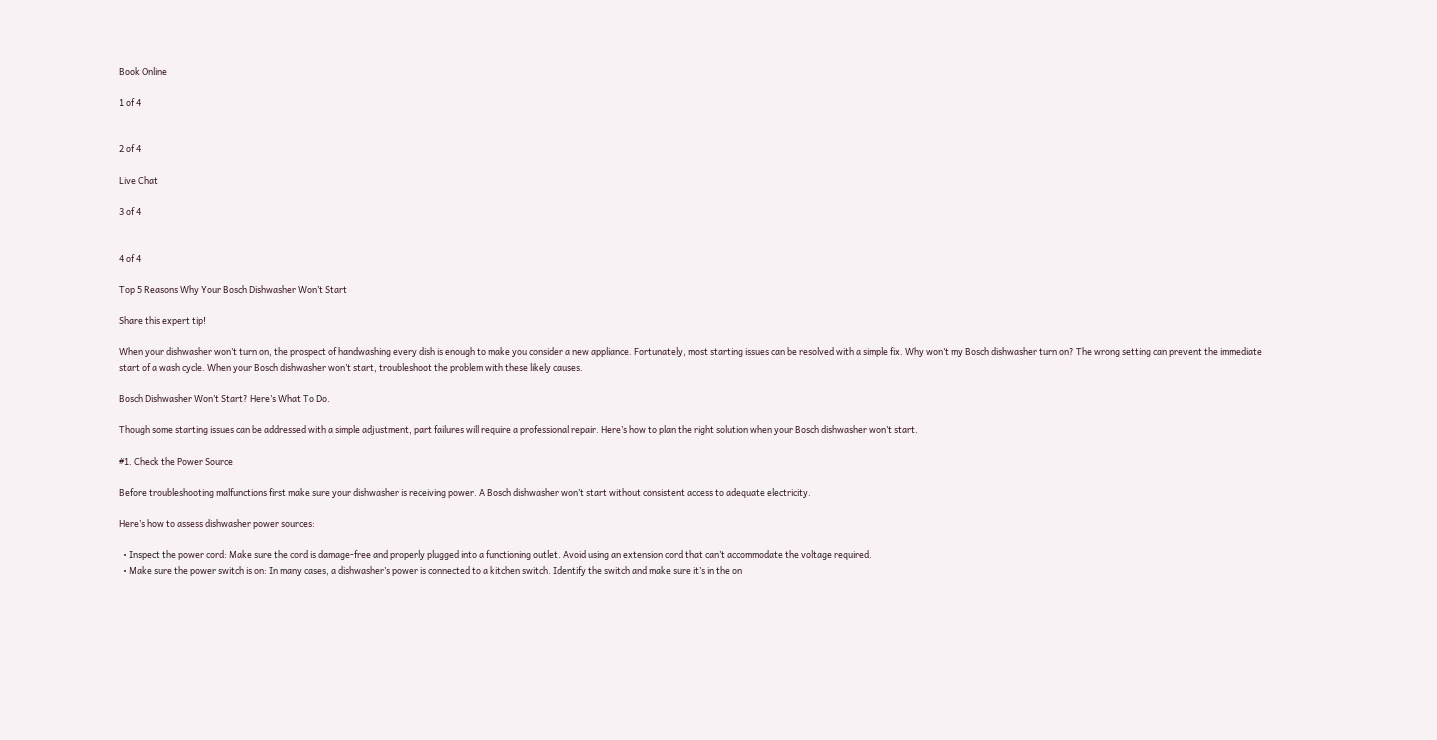Book Online

1 of 4


2 of 4

Live Chat

3 of 4


4 of 4

Top 5 Reasons Why Your Bosch Dishwasher Won’t Start

Share this expert tip!

When your dishwasher won’t turn on, the prospect of handwashing every dish is enough to make you consider a new appliance. Fortunately, most starting issues can be resolved with a simple fix. Why won’t my Bosch dishwasher turn on? The wrong setting can prevent the immediate start of a wash cycle. When your Bosch dishwasher won’t start, troubleshoot the problem with these likely causes.

Bosch Dishwasher Won’t Start? Here’s What To Do.

Though some starting issues can be addressed with a simple adjustment, part failures will require a professional repair. Here’s how to plan the right solution when your Bosch dishwasher won’t start.

#1. Check the Power Source

Before troubleshooting malfunctions first make sure your dishwasher is receiving power. A Bosch dishwasher won’t start without consistent access to adequate electricity.

Here’s how to assess dishwasher power sources:

  • Inspect the power cord: Make sure the cord is damage-free and properly plugged into a functioning outlet. Avoid using an extension cord that can’t accommodate the voltage required.
  • Make sure the power switch is on: In many cases, a dishwasher’s power is connected to a kitchen switch. Identify the switch and make sure it’s in the on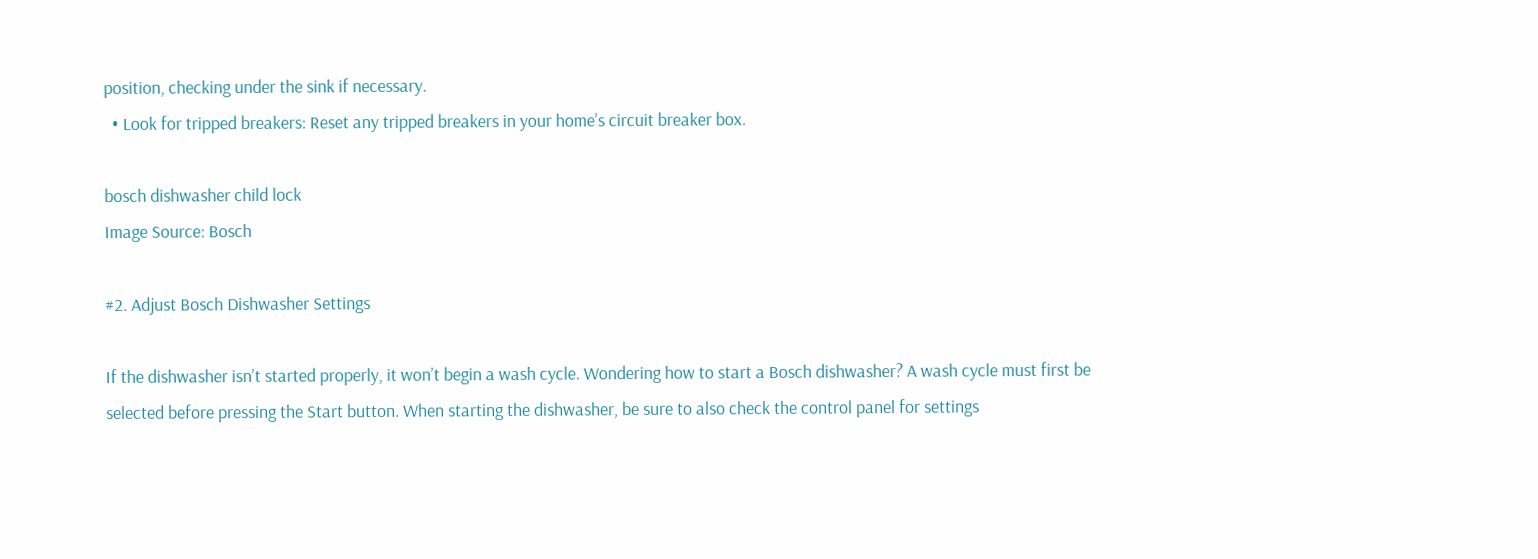position, checking under the sink if necessary.
  • Look for tripped breakers: Reset any tripped breakers in your home’s circuit breaker box.

bosch dishwasher child lock
Image Source: Bosch

#2. Adjust Bosch Dishwasher Settings

If the dishwasher isn’t started properly, it won’t begin a wash cycle. Wondering how to start a Bosch dishwasher? A wash cycle must first be selected before pressing the Start button. When starting the dishwasher, be sure to also check the control panel for settings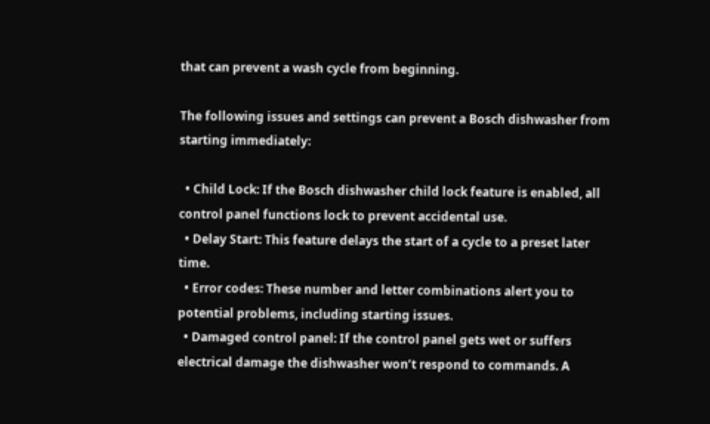that can prevent a wash cycle from beginning.

The following issues and settings can prevent a Bosch dishwasher from starting immediately:

  • Child Lock: If the Bosch dishwasher child lock feature is enabled, all control panel functions lock to prevent accidental use.
  • Delay Start: This feature delays the start of a cycle to a preset later time.
  • Error codes: These number and letter combinations alert you to potential problems, including starting issues.
  • Damaged control panel: If the control panel gets wet or suffers electrical damage the dishwasher won’t respond to commands. A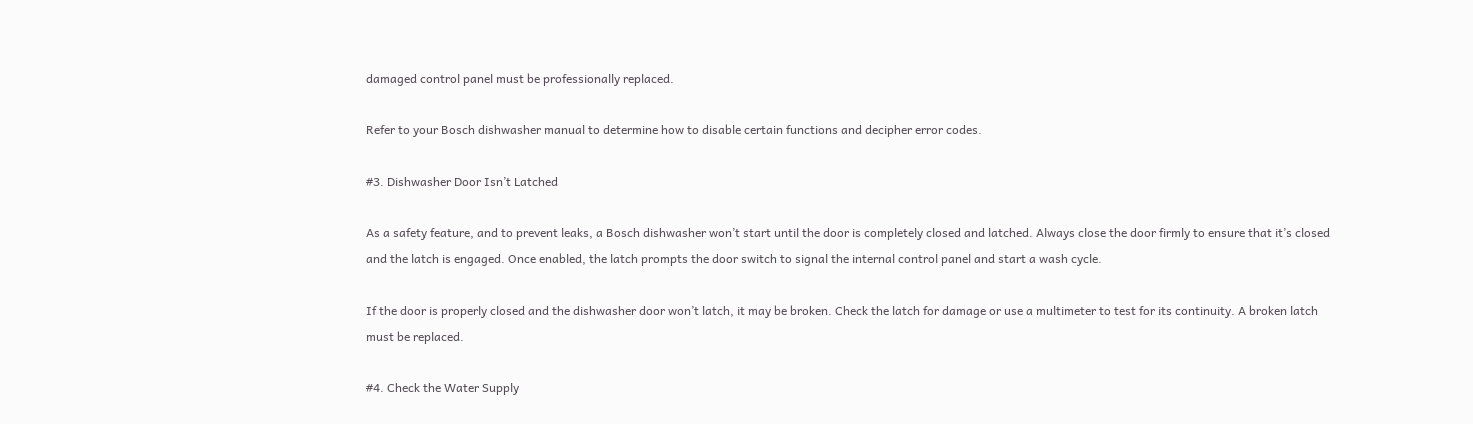damaged control panel must be professionally replaced.

Refer to your Bosch dishwasher manual to determine how to disable certain functions and decipher error codes.

#3. Dishwasher Door Isn’t Latched

As a safety feature, and to prevent leaks, a Bosch dishwasher won’t start until the door is completely closed and latched. Always close the door firmly to ensure that it’s closed and the latch is engaged. Once enabled, the latch prompts the door switch to signal the internal control panel and start a wash cycle.

If the door is properly closed and the dishwasher door won’t latch, it may be broken. Check the latch for damage or use a multimeter to test for its continuity. A broken latch must be replaced.

#4. Check the Water Supply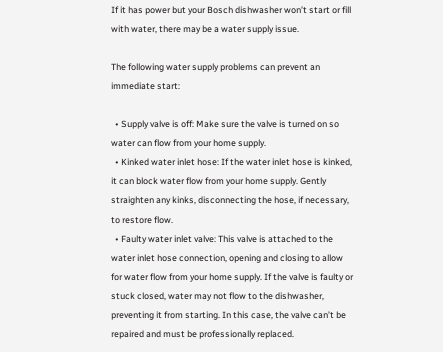If it has power but your Bosch dishwasher won’t start or fill with water, there may be a water supply issue.

The following water supply problems can prevent an immediate start:

  • Supply valve is off: Make sure the valve is turned on so water can flow from your home supply.
  • Kinked water inlet hose: If the water inlet hose is kinked, it can block water flow from your home supply. Gently straighten any kinks, disconnecting the hose, if necessary, to restore flow.
  • Faulty water inlet valve: This valve is attached to the water inlet hose connection, opening and closing to allow for water flow from your home supply. If the valve is faulty or stuck closed, water may not flow to the dishwasher, preventing it from starting. In this case, the valve can’t be repaired and must be professionally replaced.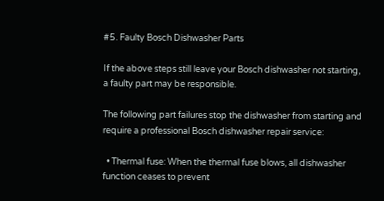#5. Faulty Bosch Dishwasher Parts

If the above steps still leave your Bosch dishwasher not starting, a faulty part may be responsible.

The following part failures stop the dishwasher from starting and require a professional Bosch dishwasher repair service:

  • Thermal fuse: When the thermal fuse blows, all dishwasher function ceases to prevent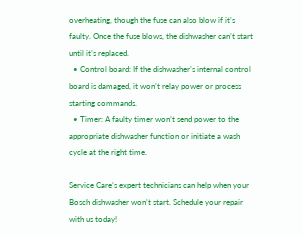overheating, though the fuse can also blow if it’s faulty. Once the fuse blows, the dishwasher can’t start until it’s replaced.
  • Control board: If the dishwasher’s internal control board is damaged, it won’t relay power or process starting commands.
  • Timer: A faulty timer won’t send power to the appropriate dishwasher function or initiate a wash cycle at the right time.

Service Care’s expert technicians can help when your Bosch dishwasher won’t start. Schedule your repair with us today!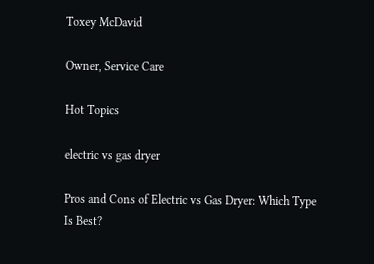Toxey McDavid

Owner, Service Care

Hot Topics

electric vs gas dryer

Pros and Cons of Electric vs Gas Dryer: Which Type Is Best?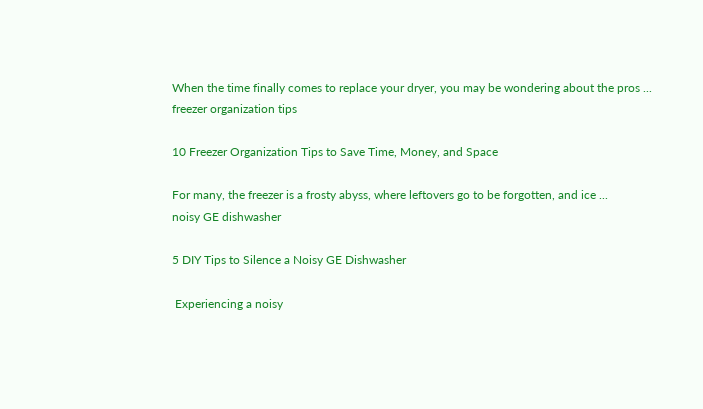When the time finally comes to replace your dryer, you may be wondering about the pros ...
freezer organization tips

10 Freezer Organization Tips to Save Time, Money, and Space

For many, the freezer is a frosty abyss, where leftovers go to be forgotten, and ice ...
noisy GE dishwasher

5 DIY Tips to Silence a Noisy GE Dishwasher

 Experiencing a noisy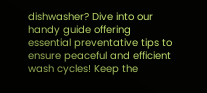dishwasher? Dive into our handy guide offering essential preventative tips to ensure peaceful and efficient wash cycles! Keep the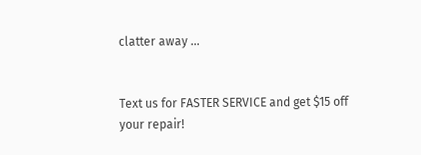clatter away ...


Text us for FASTER SERVICE and get $15 off your repair!